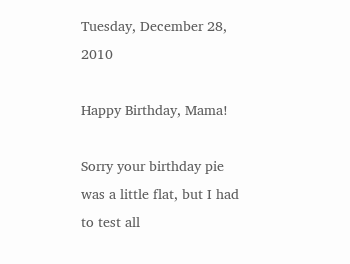Tuesday, December 28, 2010

Happy Birthday, Mama!

Sorry your birthday pie was a little flat, but I had to test all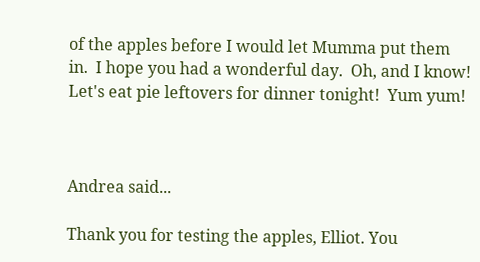of the apples before I would let Mumma put them in.  I hope you had a wonderful day.  Oh, and I know!  Let's eat pie leftovers for dinner tonight!  Yum yum!



Andrea said...

Thank you for testing the apples, Elliot. You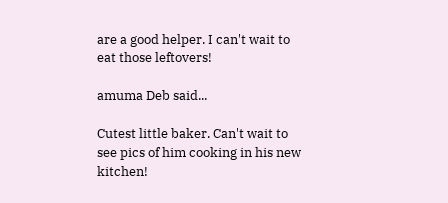are a good helper. I can't wait to eat those leftovers!

amuma Deb said...

Cutest little baker. Can't wait to see pics of him cooking in his new kitchen!